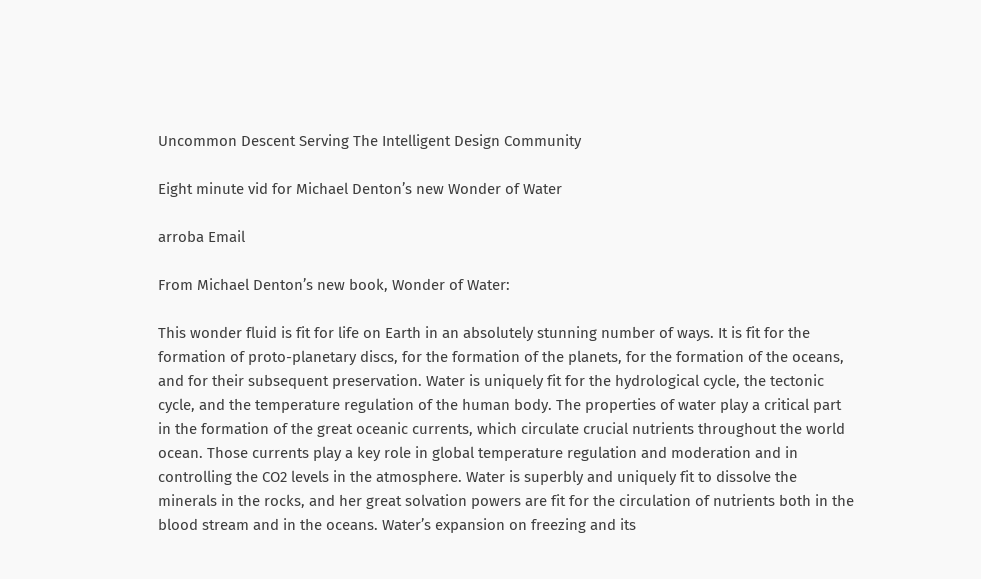Uncommon Descent Serving The Intelligent Design Community

Eight minute vid for Michael Denton’s new Wonder of Water

arroba Email

From Michael Denton’s new book, Wonder of Water:

This wonder fluid is fit for life on Earth in an absolutely stunning number of ways. It is fit for the formation of proto-planetary discs, for the formation of the planets, for the formation of the oceans, and for their subsequent preservation. Water is uniquely fit for the hydrological cycle, the tectonic cycle, and the temperature regulation of the human body. The properties of water play a critical part in the formation of the great oceanic currents, which circulate crucial nutrients throughout the world ocean. Those currents play a key role in global temperature regulation and moderation and in controlling the CO2 levels in the atmosphere. Water is superbly and uniquely fit to dissolve the minerals in the rocks, and her great solvation powers are fit for the circulation of nutrients both in the blood stream and in the oceans. Water’s expansion on freezing and its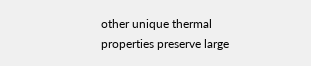other unique thermal properties preserve large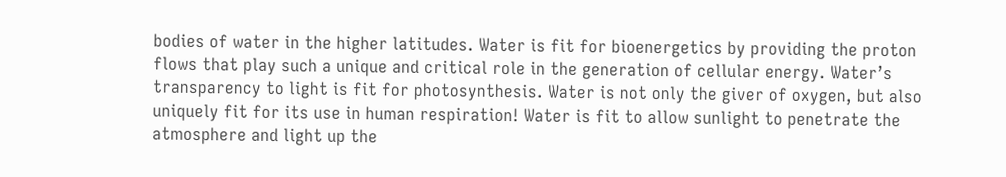bodies of water in the higher latitudes. Water is fit for bioenergetics by providing the proton flows that play such a unique and critical role in the generation of cellular energy. Water’s transparency to light is fit for photosynthesis. Water is not only the giver of oxygen, but also uniquely fit for its use in human respiration! Water is fit to allow sunlight to penetrate the atmosphere and light up the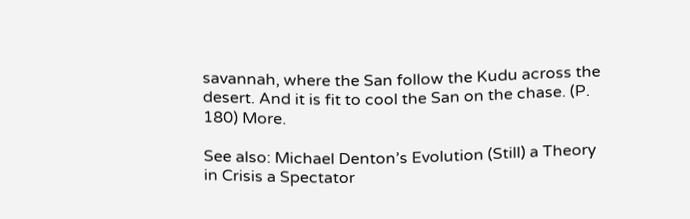savannah, where the San follow the Kudu across the desert. And it is fit to cool the San on the chase. (P. 180) More.

See also: Michael Denton’s Evolution (Still) a Theory in Crisis a Spectator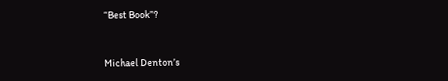“Best Book”?


Michael Denton’s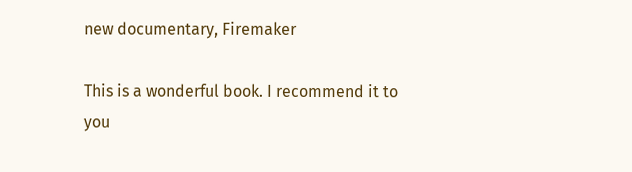new documentary, Firemaker

This is a wonderful book. I recommend it to you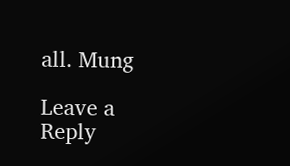all. Mung

Leave a Reply